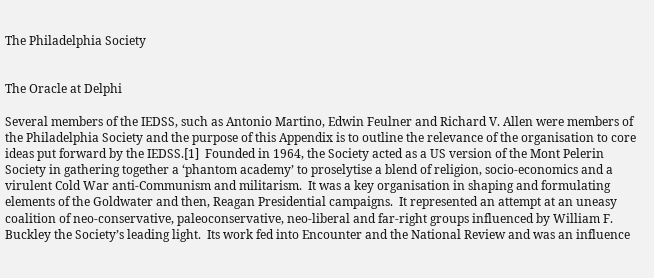The Philadelphia Society


The Oracle at Delphi

Several members of the IEDSS, such as Antonio Martino, Edwin Feulner and Richard V. Allen were members of the Philadelphia Society and the purpose of this Appendix is to outline the relevance of the organisation to core ideas put forward by the IEDSS.[1]  Founded in 1964, the Society acted as a US version of the Mont Pelerin Society in gathering together a ‘phantom academy’ to proselytise a blend of religion, socio-economics and a virulent Cold War anti-Communism and militarism.  It was a key organisation in shaping and formulating elements of the Goldwater and then, Reagan Presidential campaigns.  It represented an attempt at an uneasy coalition of neo-conservative, paleoconservative, neo-liberal and far-right groups influenced by William F. Buckley the Society’s leading light.  Its work fed into Encounter and the National Review and was an influence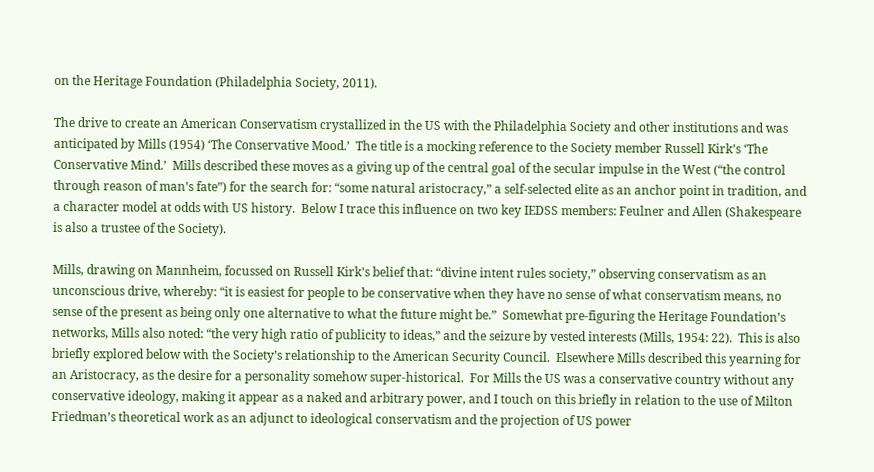on the Heritage Foundation (Philadelphia Society, 2011).

The drive to create an American Conservatism crystallized in the US with the Philadelphia Society and other institutions and was anticipated by Mills (1954) ‘The Conservative Mood.’  The title is a mocking reference to the Society member Russell Kirk’s ‘The Conservative Mind.’  Mills described these moves as a giving up of the central goal of the secular impulse in the West (“the control through reason of man’s fate”) for the search for: “some natural aristocracy,” a self-selected elite as an anchor point in tradition, and a character model at odds with US history.  Below I trace this influence on two key IEDSS members: Feulner and Allen (Shakespeare is also a trustee of the Society).

Mills, drawing on Mannheim, focussed on Russell Kirk’s belief that: “divine intent rules society,” observing conservatism as an unconscious drive, whereby: “it is easiest for people to be conservative when they have no sense of what conservatism means, no sense of the present as being only one alternative to what the future might be.”  Somewhat pre-figuring the Heritage Foundation’s networks, Mills also noted: “the very high ratio of publicity to ideas,” and the seizure by vested interests (Mills, 1954: 22).  This is also briefly explored below with the Society’s relationship to the American Security Council.  Elsewhere Mills described this yearning for an Aristocracy, as the desire for a personality somehow super-historical.  For Mills the US was a conservative country without any conservative ideology, making it appear as a naked and arbitrary power, and I touch on this briefly in relation to the use of Milton Friedman’s theoretical work as an adjunct to ideological conservatism and the projection of US power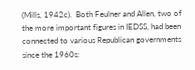(Mills, 1942c).  Both Feulner and Allen, two of the more important figures in IEDSS, had been connected to various Republican governments since the 1960s: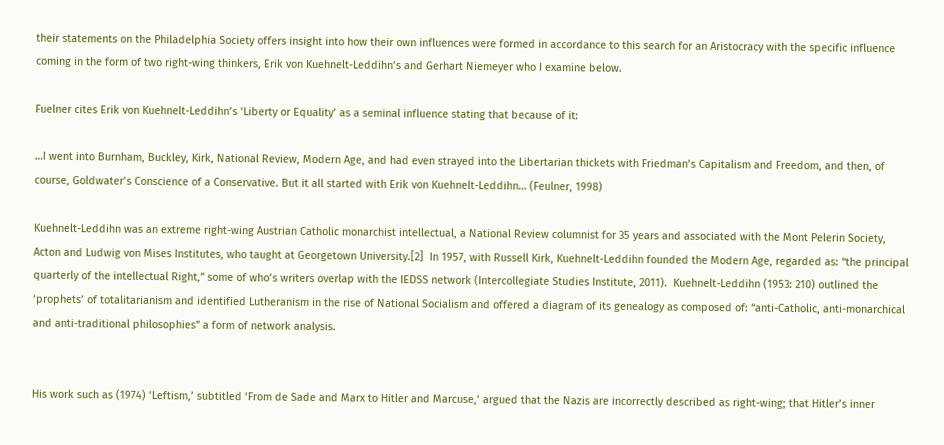their statements on the Philadelphia Society offers insight into how their own influences were formed in accordance to this search for an Aristocracy with the specific influence coming in the form of two right-wing thinkers, Erik von Kuehnelt-Leddihn’s and Gerhart Niemeyer who I examine below.

Fuelner cites Erik von Kuehnelt-Leddihn’s ‘Liberty or Equality’ as a seminal influence stating that because of it:

…I went into Burnham, Buckley, Kirk, National Review, Modern Age, and had even strayed into the Libertarian thickets with Friedman’s Capitalism and Freedom, and then, of course, Goldwater’s Conscience of a Conservative. But it all started with Erik von Kuehnelt-Leddihn… (Feulner, 1998)

Kuehnelt-Leddihn was an extreme right-wing Austrian Catholic monarchist intellectual, a National Review columnist for 35 years and associated with the Mont Pelerin Society, Acton and Ludwig von Mises Institutes, who taught at Georgetown University.[2]  In 1957, with Russell Kirk, Kuehnelt-Leddihn founded the Modern Age, regarded as: “the principal quarterly of the intellectual Right,” some of who’s writers overlap with the IEDSS network (Intercollegiate Studies Institute, 2011).  Kuehnelt-Leddihn (1953: 210) outlined the ‘prophets’ of totalitarianism and identified Lutheranism in the rise of National Socialism and offered a diagram of its genealogy as composed of: “anti-Catholic, anti-monarchical and anti-traditional philosophies” a form of network analysis.


His work such as (1974) ‘Leftism,’ subtitled ‘From de Sade and Marx to Hitler and Marcuse,’ argued that the Nazis are incorrectly described as right-wing; that Hitler’s inner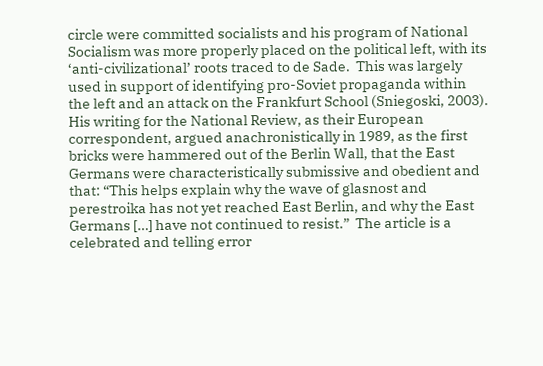circle were committed socialists and his program of National Socialism was more properly placed on the political left, with its ‘anti-civilizational’ roots traced to de Sade.  This was largely used in support of identifying pro-Soviet propaganda within the left and an attack on the Frankfurt School (Sniegoski, 2003).  His writing for the National Review, as their European correspondent, argued anachronistically in 1989, as the first bricks were hammered out of the Berlin Wall, that the East Germans were characteristically submissive and obedient and that: “This helps explain why the wave of glasnost and perestroika has not yet reached East Berlin, and why the East Germans […] have not continued to resist.”  The article is a celebrated and telling error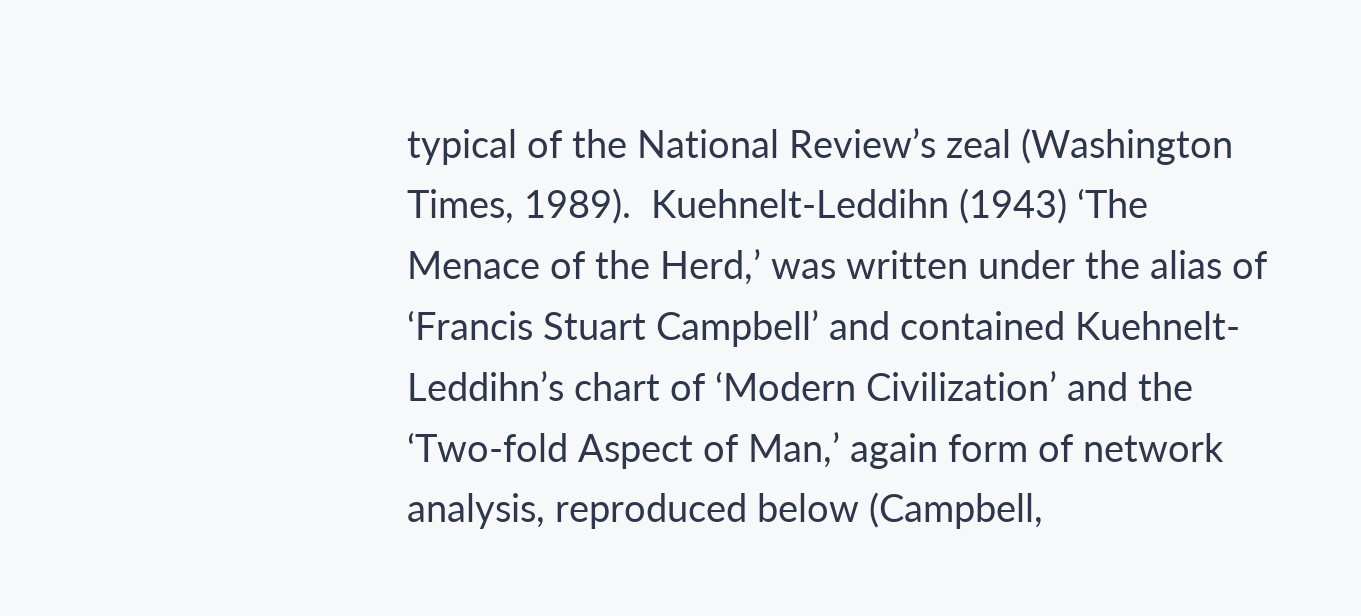typical of the National Review’s zeal (Washington Times, 1989).  Kuehnelt-Leddihn (1943) ‘The Menace of the Herd,’ was written under the alias of ‘Francis Stuart Campbell’ and contained Kuehnelt-Leddihn’s chart of ‘Modern Civilization’ and the ‘Two-fold Aspect of Man,’ again form of network analysis, reproduced below (Campbell,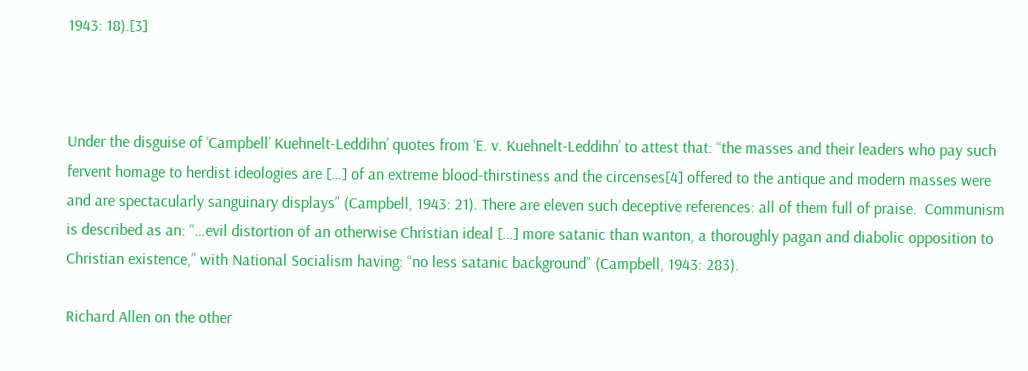1943: 18).[3]



Under the disguise of ‘Campbell’ Kuehnelt-Leddihn’ quotes from ‘E. v. Kuehnelt-Leddihn’ to attest that: “the masses and their leaders who pay such fervent homage to herdist ideologies are […] of an extreme blood-thirstiness and the circenses[4] offered to the antique and modern masses were and are spectacularly sanguinary displays” (Campbell, 1943: 21). There are eleven such deceptive references: all of them full of praise.  Communism is described as an: “…evil distortion of an otherwise Christian ideal […] more satanic than wanton, a thoroughly pagan and diabolic opposition to Christian existence,” with National Socialism having: “no less satanic background” (Campbell, 1943: 283).

Richard Allen on the other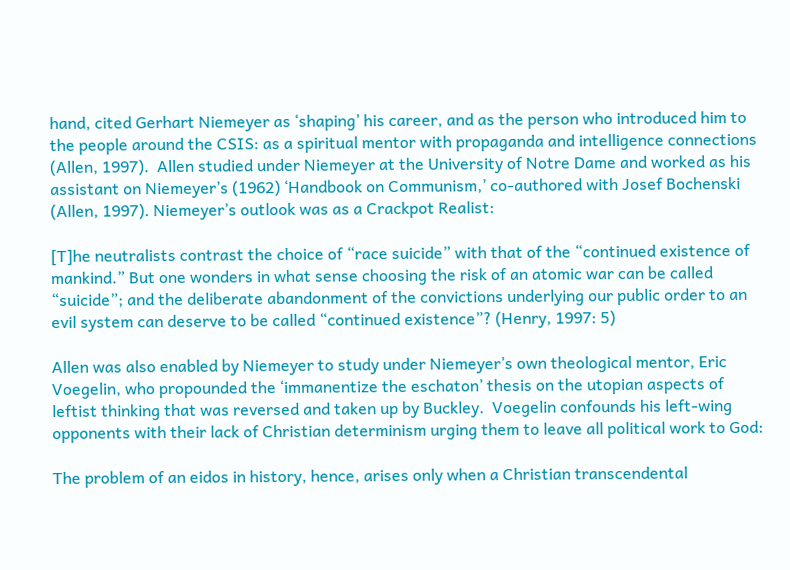hand, cited Gerhart Niemeyer as ‘shaping’ his career, and as the person who introduced him to the people around the CSIS: as a spiritual mentor with propaganda and intelligence connections (Allen, 1997).  Allen studied under Niemeyer at the University of Notre Dame and worked as his assistant on Niemeyer’s (1962) ‘Handbook on Communism,’ co-authored with Josef Bochenski (Allen, 1997). Niemeyer’s outlook was as a Crackpot Realist:

[T]he neutralists contrast the choice of “race suicide” with that of the “continued existence of mankind.” But one wonders in what sense choosing the risk of an atomic war can be called “suicide”; and the deliberate abandonment of the convictions underlying our public order to an evil system can deserve to be called “continued existence”? (Henry, 1997: 5)

Allen was also enabled by Niemeyer to study under Niemeyer’s own theological mentor, Eric Voegelin, who propounded the ‘immanentize the eschaton’ thesis on the utopian aspects of leftist thinking that was reversed and taken up by Buckley.  Voegelin confounds his left-wing opponents with their lack of Christian determinism urging them to leave all political work to God:

The problem of an eidos in history, hence, arises only when a Christian transcendental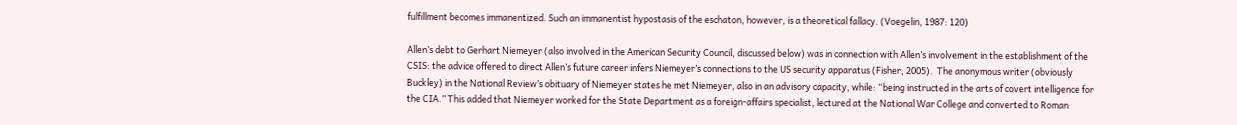fulfillment becomes immanentized. Such an immanentist hypostasis of the eschaton, however, is a theoretical fallacy. (Voegelin, 1987: 120)

Allen’s debt to Gerhart Niemeyer (also involved in the American Security Council, discussed below) was in connection with Allen’s involvement in the establishment of the CSIS: the advice offered to direct Allen’s future career infers Niemeyer’s connections to the US security apparatus (Fisher, 2005).  The anonymous writer (obviously Buckley) in the National Review’s obituary of Niemeyer states he met Niemeyer, also in an advisory capacity, while: “being instructed in the arts of covert intelligence for the CIA.” This added that Niemeyer worked for the State Department as a foreign-affairs specialist, lectured at the National War College and converted to Roman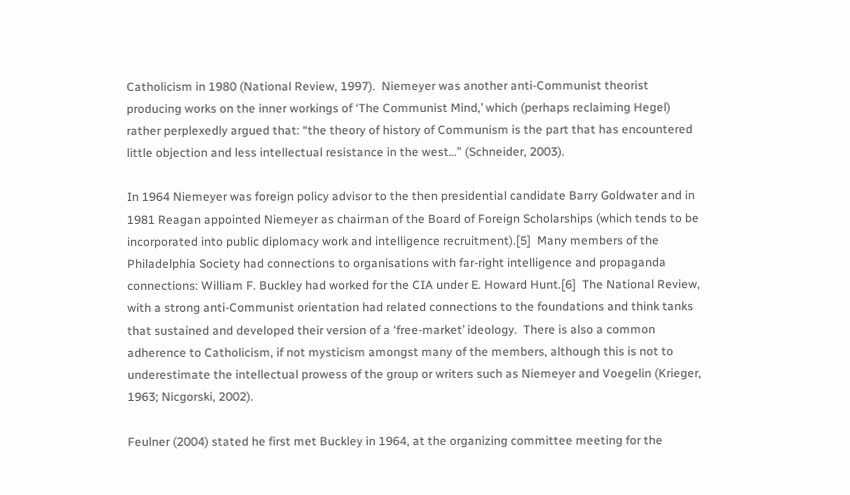Catholicism in 1980 (National Review, 1997).  Niemeyer was another anti-Communist theorist producing works on the inner workings of ‘The Communist Mind,’ which (perhaps reclaiming Hegel) rather perplexedly argued that: “the theory of history of Communism is the part that has encountered little objection and less intellectual resistance in the west…” (Schneider, 2003).

In 1964 Niemeyer was foreign policy advisor to the then presidential candidate Barry Goldwater and in 1981 Reagan appointed Niemeyer as chairman of the Board of Foreign Scholarships (which tends to be incorporated into public diplomacy work and intelligence recruitment).[5]  Many members of the Philadelphia Society had connections to organisations with far-right intelligence and propaganda connections: William F. Buckley had worked for the CIA under E. Howard Hunt.[6]  The National Review, with a strong anti-Communist orientation had related connections to the foundations and think tanks that sustained and developed their version of a ‘free-market’ ideology.  There is also a common adherence to Catholicism, if not mysticism amongst many of the members, although this is not to underestimate the intellectual prowess of the group or writers such as Niemeyer and Voegelin (Krieger, 1963; Nicgorski, 2002).

Feulner (2004) stated he first met Buckley in 1964, at the organizing committee meeting for the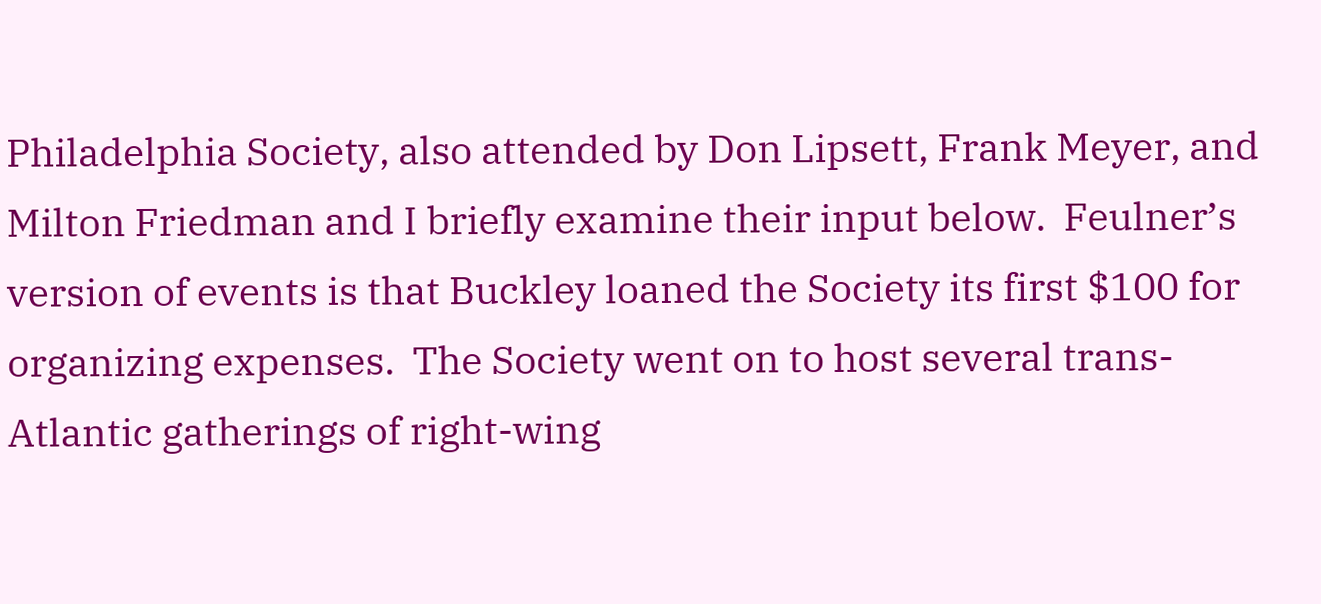Philadelphia Society, also attended by Don Lipsett, Frank Meyer, and Milton Friedman and I briefly examine their input below.  Feulner’s version of events is that Buckley loaned the Society its first $100 for organizing expenses.  The Society went on to host several trans-Atlantic gatherings of right-wing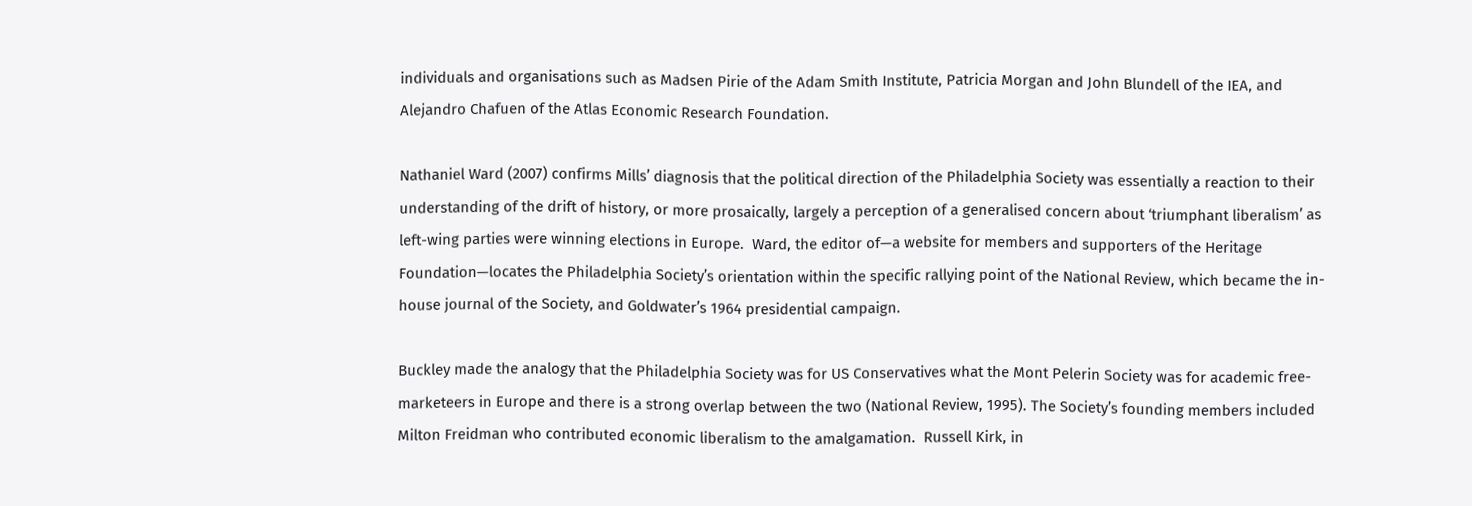individuals and organisations such as Madsen Pirie of the Adam Smith Institute, Patricia Morgan and John Blundell of the IEA, and Alejandro Chafuen of the Atlas Economic Research Foundation.

Nathaniel Ward (2007) confirms Mills’ diagnosis that the political direction of the Philadelphia Society was essentially a reaction to their understanding of the drift of history, or more prosaically, largely a perception of a generalised concern about ‘triumphant liberalism’ as left-wing parties were winning elections in Europe.  Ward, the editor of—a website for members and supporters of the Heritage Foundation—locates the Philadelphia Society’s orientation within the specific rallying point of the National Review, which became the in-house journal of the Society, and Goldwater’s 1964 presidential campaign.

Buckley made the analogy that the Philadelphia Society was for US Conservatives what the Mont Pelerin Society was for academic free-marketeers in Europe and there is a strong overlap between the two (National Review, 1995). The Society’s founding members included Milton Freidman who contributed economic liberalism to the amalgamation.  Russell Kirk, in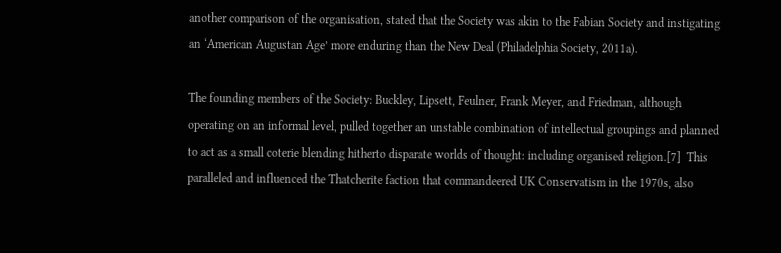another comparison of the organisation, stated that the Society was akin to the Fabian Society and instigating an ‘American Augustan Age’ more enduring than the New Deal (Philadelphia Society, 2011a).

The founding members of the Society: Buckley, Lipsett, Feulner, Frank Meyer, and Friedman, although operating on an informal level, pulled together an unstable combination of intellectual groupings and planned to act as a small coterie blending hitherto disparate worlds of thought: including organised religion.[7]  This paralleled and influenced the Thatcherite faction that commandeered UK Conservatism in the 1970s, also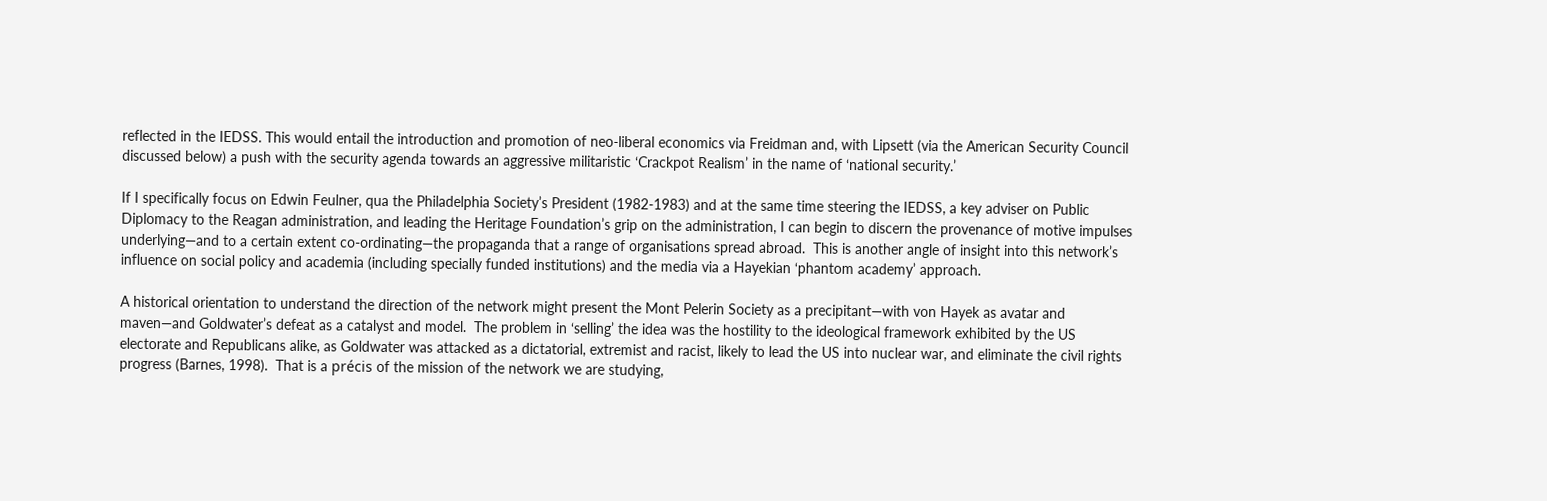reflected in the IEDSS. This would entail the introduction and promotion of neo-liberal economics via Freidman and, with Lipsett (via the American Security Council discussed below) a push with the security agenda towards an aggressive militaristic ‘Crackpot Realism’ in the name of ‘national security.’

If I specifically focus on Edwin Feulner, qua the Philadelphia Society’s President (1982-1983) and at the same time steering the IEDSS, a key adviser on Public Diplomacy to the Reagan administration, and leading the Heritage Foundation’s grip on the administration, I can begin to discern the provenance of motive impulses underlying—and to a certain extent co-ordinating—the propaganda that a range of organisations spread abroad.  This is another angle of insight into this network’s influence on social policy and academia (including specially funded institutions) and the media via a Hayekian ‘phantom academy’ approach.

A historical orientation to understand the direction of the network might present the Mont Pelerin Society as a precipitant—with von Hayek as avatar and maven—and Goldwater’s defeat as a catalyst and model.  The problem in ‘selling’ the idea was the hostility to the ideological framework exhibited by the US electorate and Republicans alike, as Goldwater was attacked as a dictatorial, extremist and racist, likely to lead the US into nuclear war, and eliminate the civil rights progress (Barnes, 1998).  That is a précis of the mission of the network we are studying,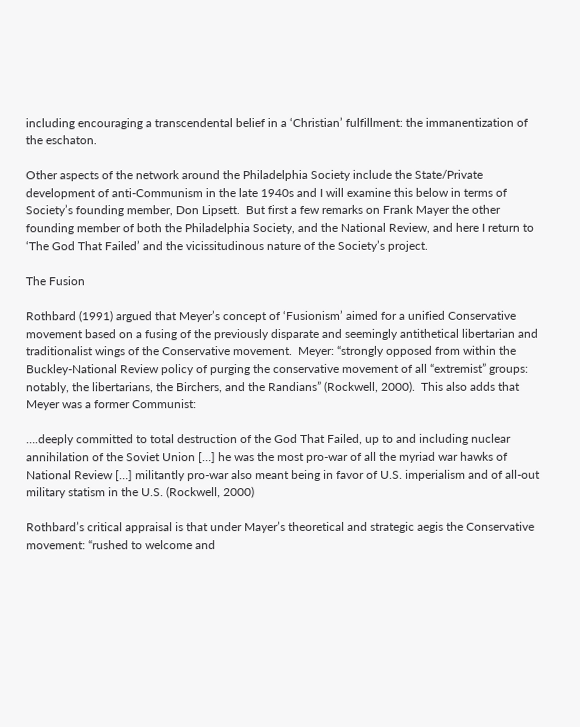including encouraging a transcendental belief in a ‘Christian’ fulfillment: the immanentization of the eschaton.

Other aspects of the network around the Philadelphia Society include the State/Private development of anti-Communism in the late 1940s and I will examine this below in terms of Society’s founding member, Don Lipsett.  But first a few remarks on Frank Mayer the other founding member of both the Philadelphia Society, and the National Review, and here I return to ‘The God That Failed’ and the vicissitudinous nature of the Society’s project.

The Fusion

Rothbard (1991) argued that Meyer’s concept of ‘Fusionism’ aimed for a unified Conservative movement based on a fusing of the previously disparate and seemingly antithetical libertarian and traditionalist wings of the Conservative movement.  Meyer: “strongly opposed from within the Buckley-National Review policy of purging the conservative movement of all “extremist” groups: notably, the libertarians, the Birchers, and the Randians” (Rockwell, 2000).  This also adds that Meyer was a former Communist:

….deeply committed to total destruction of the God That Failed, up to and including nuclear annihilation of the Soviet Union […] he was the most pro-war of all the myriad war hawks of National Review […] militantly pro-war also meant being in favor of U.S. imperialism and of all-out military statism in the U.S. (Rockwell, 2000)

Rothbard’s critical appraisal is that under Mayer’s theoretical and strategic aegis the Conservative movement: “rushed to welcome and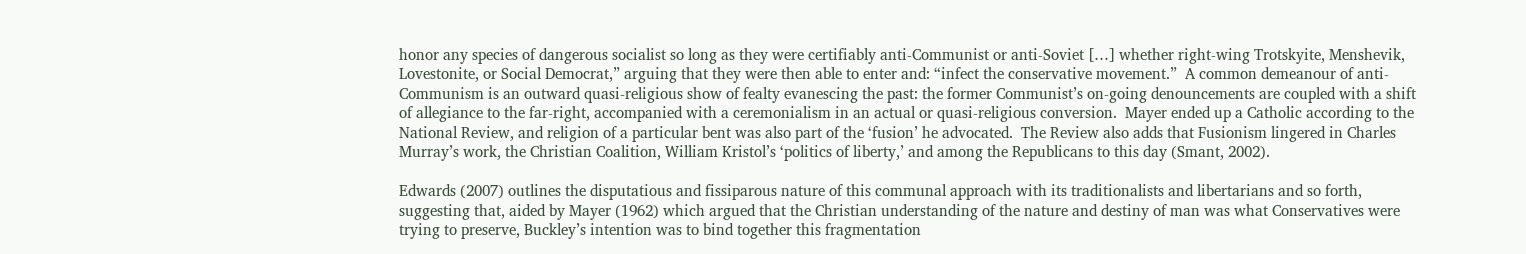honor any species of dangerous socialist so long as they were certifiably anti-Communist or anti-Soviet […] whether right-wing Trotskyite, Menshevik, Lovestonite, or Social Democrat,” arguing that they were then able to enter and: “infect the conservative movement.”  A common demeanour of anti-Communism is an outward quasi-religious show of fealty evanescing the past: the former Communist’s on-going denouncements are coupled with a shift of allegiance to the far-right, accompanied with a ceremonialism in an actual or quasi-religious conversion.  Mayer ended up a Catholic according to the National Review, and religion of a particular bent was also part of the ‘fusion’ he advocated.  The Review also adds that Fusionism lingered in Charles Murray’s work, the Christian Coalition, William Kristol’s ‘politics of liberty,’ and among the Republicans to this day (Smant, 2002).

Edwards (2007) outlines the disputatious and fissiparous nature of this communal approach with its traditionalists and libertarians and so forth, suggesting that, aided by Mayer (1962) which argued that the Christian understanding of the nature and destiny of man was what Conservatives were trying to preserve, Buckley’s intention was to bind together this fragmentation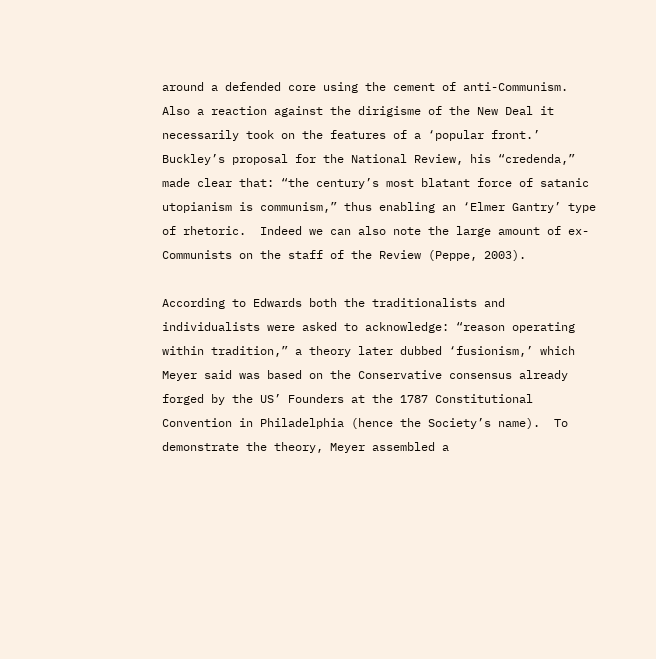around a defended core using the cement of anti-Communism.  Also a reaction against the dirigisme of the New Deal it necessarily took on the features of a ‘popular front.’  Buckley’s proposal for the National Review, his “credenda,” made clear that: “the century’s most blatant force of satanic utopianism is communism,” thus enabling an ‘Elmer Gantry’ type of rhetoric.  Indeed we can also note the large amount of ex-Communists on the staff of the Review (Peppe, 2003).

According to Edwards both the traditionalists and individualists were asked to acknowledge: “reason operating within tradition,” a theory later dubbed ‘fusionism,’ which Meyer said was based on the Conservative consensus already forged by the US’ Founders at the 1787 Constitutional Convention in Philadelphia (hence the Society’s name).  To demonstrate the theory, Meyer assembled a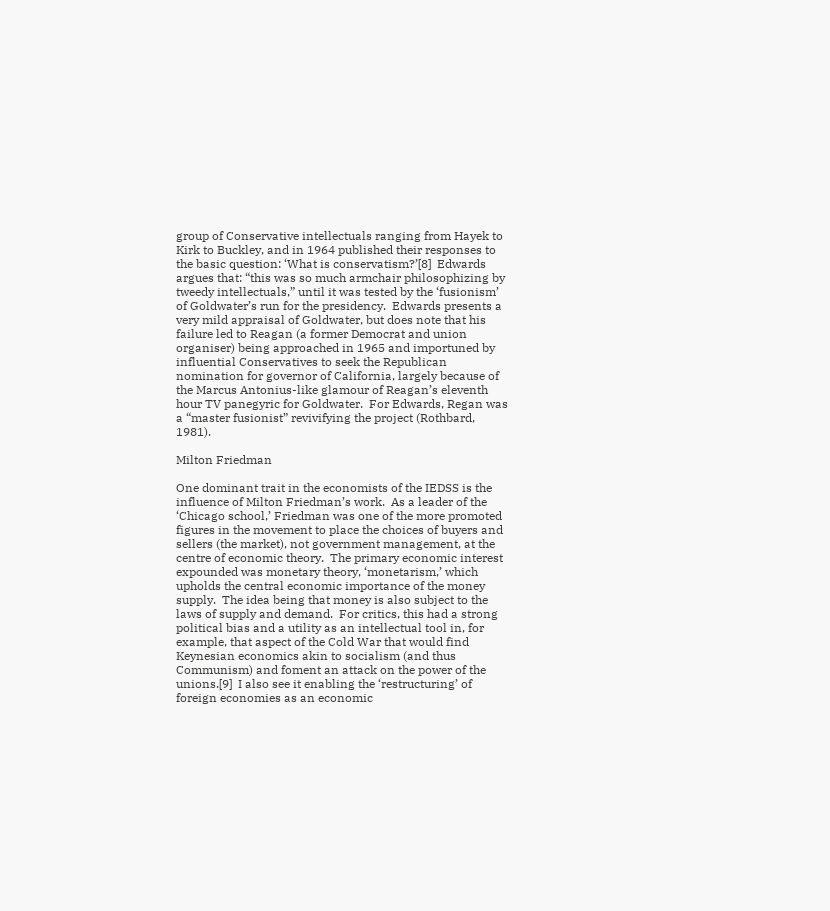group of Conservative intellectuals ranging from Hayek to Kirk to Buckley, and in 1964 published their responses to the basic question: ‘What is conservatism?’[8]  Edwards argues that: “this was so much armchair philosophizing by tweedy intellectuals,” until it was tested by the ‘fusionism’ of Goldwater’s run for the presidency.  Edwards presents a very mild appraisal of Goldwater, but does note that his failure led to Reagan (a former Democrat and union organiser) being approached in 1965 and importuned by influential Conservatives to seek the Republican nomination for governor of California, largely because of the Marcus Antonius-like glamour of Reagan’s eleventh hour TV panegyric for Goldwater.  For Edwards, Regan was a “master fusionist” revivifying the project (Rothbard, 1981).

Milton Friedman

One dominant trait in the economists of the IEDSS is the influence of Milton Friedman’s work.  As a leader of the ‘Chicago school,’ Friedman was one of the more promoted figures in the movement to place the choices of buyers and sellers (the market), not government management, at the centre of economic theory.  The primary economic interest expounded was monetary theory, ‘monetarism,’ which upholds the central economic importance of the money supply.  The idea being that money is also subject to the laws of supply and demand.  For critics, this had a strong political bias and a utility as an intellectual tool in, for example, that aspect of the Cold War that would find Keynesian economics akin to socialism (and thus Communism) and foment an attack on the power of the unions.[9]  I also see it enabling the ‘restructuring’ of foreign economies as an economic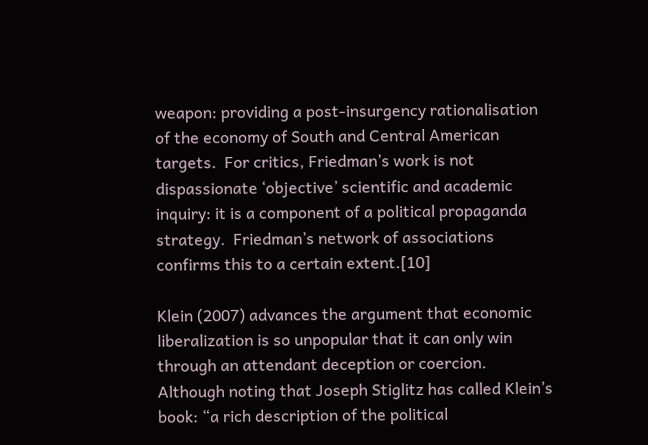weapon: providing a post-insurgency rationalisation of the economy of South and Central American targets.  For critics, Friedman’s work is not dispassionate ‘objective’ scientific and academic inquiry: it is a component of a political propaganda strategy.  Friedman’s network of associations confirms this to a certain extent.[10]

Klein (2007) advances the argument that economic liberalization is so unpopular that it can only win through an attendant deception or coercion.  Although noting that Joseph Stiglitz has called Klein’s book: “a rich description of the political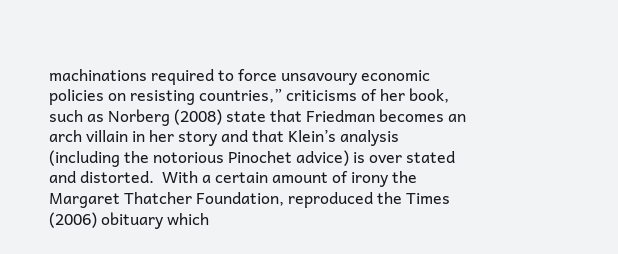machinations required to force unsavoury economic policies on resisting countries,” criticisms of her book, such as Norberg (2008) state that Friedman becomes an arch villain in her story and that Klein’s analysis (including the notorious Pinochet advice) is over stated and distorted.  With a certain amount of irony the Margaret Thatcher Foundation, reproduced the Times (2006) obituary which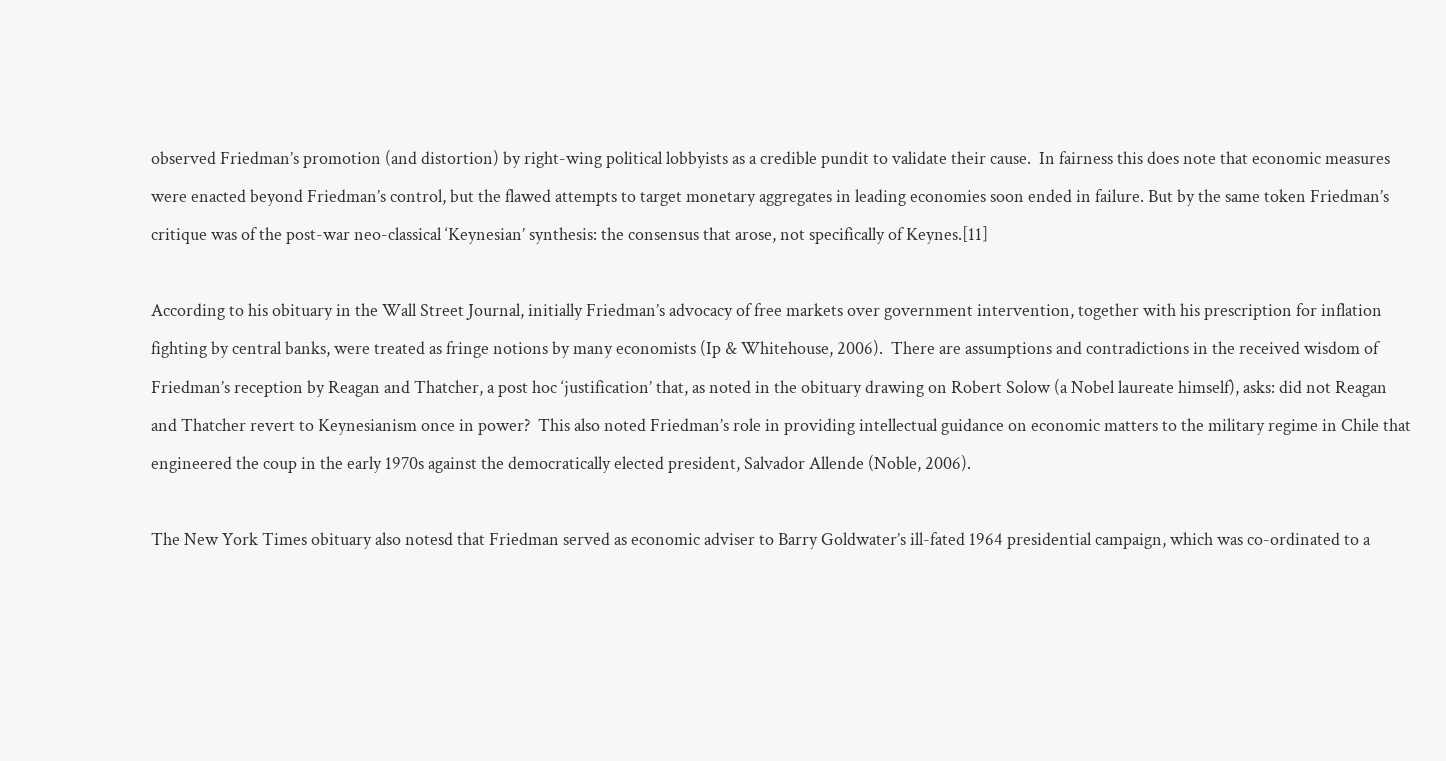observed Friedman’s promotion (and distortion) by right-wing political lobbyists as a credible pundit to validate their cause.  In fairness this does note that economic measures were enacted beyond Friedman’s control, but the flawed attempts to target monetary aggregates in leading economies soon ended in failure. But by the same token Friedman’s critique was of the post-war neo-classical ‘Keynesian’ synthesis: the consensus that arose, not specifically of Keynes.[11]

According to his obituary in the Wall Street Journal, initially Friedman’s advocacy of free markets over government intervention, together with his prescription for inflation fighting by central banks, were treated as fringe notions by many economists (Ip & Whitehouse, 2006).  There are assumptions and contradictions in the received wisdom of Friedman’s reception by Reagan and Thatcher, a post hoc ‘justification’ that, as noted in the obituary drawing on Robert Solow (a Nobel laureate himself), asks: did not Reagan and Thatcher revert to Keynesianism once in power?  This also noted Friedman’s role in providing intellectual guidance on economic matters to the military regime in Chile that engineered the coup in the early 1970s against the democratically elected president, Salvador Allende (Noble, 2006).

The New York Times obituary also notesd that Friedman served as economic adviser to Barry Goldwater’s ill-fated 1964 presidential campaign, which was co-ordinated to a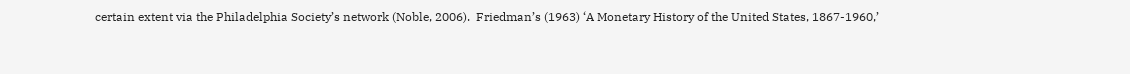certain extent via the Philadelphia Society’s network (Noble, 2006).  Friedman’s (1963) ‘A Monetary History of the United States, 1867-1960,’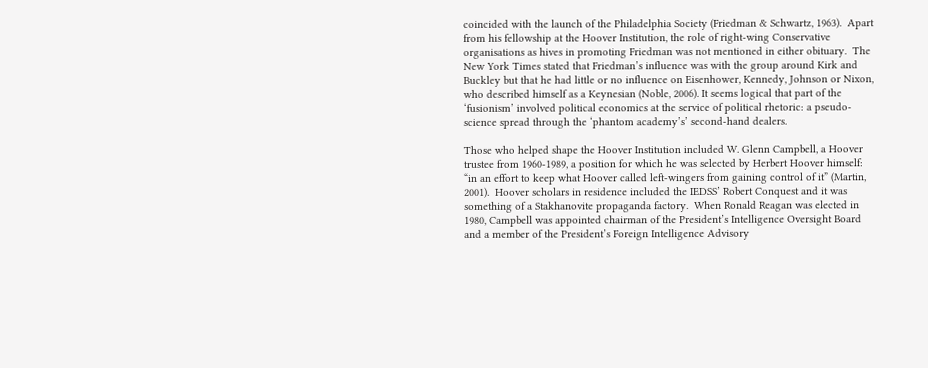coincided with the launch of the Philadelphia Society (Friedman & Schwartz, 1963).  Apart from his fellowship at the Hoover Institution, the role of right-wing Conservative organisations as hives in promoting Friedman was not mentioned in either obituary.  The New York Times stated that Friedman’s influence was with the group around Kirk and Buckley but that he had little or no influence on Eisenhower, Kennedy, Johnson or Nixon, who described himself as a Keynesian (Noble, 2006). It seems logical that part of the ‘fusionism’ involved political economics at the service of political rhetoric: a pseudo-science spread through the ‘phantom academy’s’ second-hand dealers.

Those who helped shape the Hoover Institution included W. Glenn Campbell, a Hoover trustee from 1960-1989, a position for which he was selected by Herbert Hoover himself: “in an effort to keep what Hoover called left-wingers from gaining control of it” (Martin, 2001).  Hoover scholars in residence included the IEDSS’ Robert Conquest and it was something of a Stakhanovite propaganda factory.  When Ronald Reagan was elected in 1980, Campbell was appointed chairman of the President’s Intelligence Oversight Board and a member of the President’s Foreign Intelligence Advisory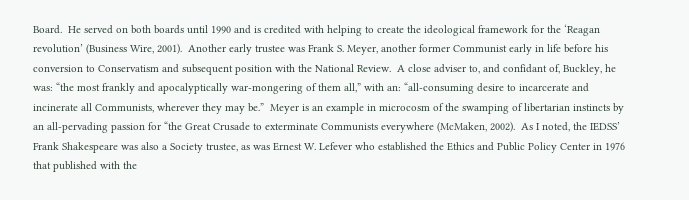Board.  He served on both boards until 1990 and is credited with helping to create the ideological framework for the ‘Reagan revolution’ (Business Wire, 2001).  Another early trustee was Frank S. Meyer, another former Communist early in life before his conversion to Conservatism and subsequent position with the National Review.  A close adviser to, and confidant of, Buckley, he was: “the most frankly and apocalyptically war-mongering of them all,” with an: “all-consuming desire to incarcerate and incinerate all Communists, wherever they may be.”  Meyer is an example in microcosm of the swamping of libertarian instincts by an all-pervading passion for “the Great Crusade to exterminate Communists everywhere (McMaken, 2002).  As I noted, the IEDSS’ Frank Shakespeare was also a Society trustee, as was Ernest W. Lefever who established the Ethics and Public Policy Center in 1976 that published with the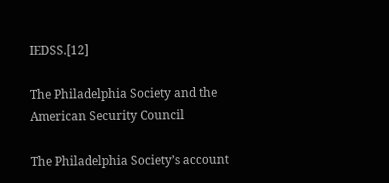IEDSS.[12]

The Philadelphia Society and the American Security Council

The Philadelphia Society’s account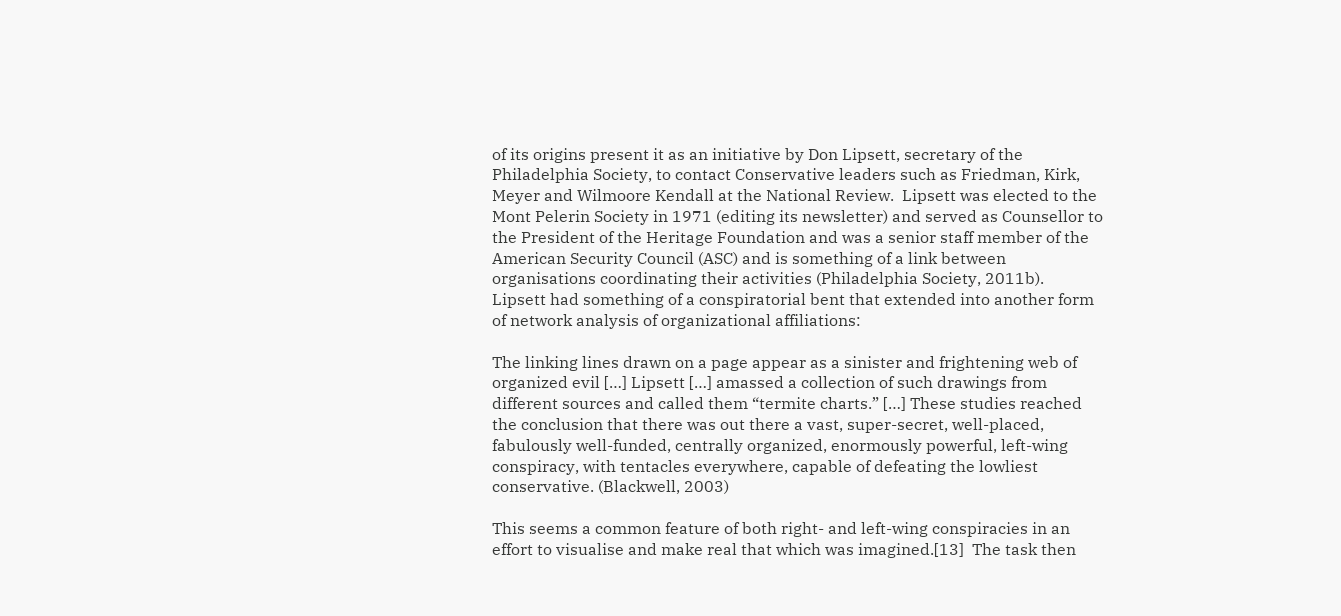of its origins present it as an initiative by Don Lipsett, secretary of the Philadelphia Society, to contact Conservative leaders such as Friedman, Kirk, Meyer and Wilmoore Kendall at the National Review.  Lipsett was elected to the Mont Pelerin Society in 1971 (editing its newsletter) and served as Counsellor to the President of the Heritage Foundation and was a senior staff member of the American Security Council (ASC) and is something of a link between organisations coordinating their activities (Philadelphia Society, 2011b).  Lipsett had something of a conspiratorial bent that extended into another form of network analysis of organizational affiliations:

The linking lines drawn on a page appear as a sinister and frightening web of organized evil […] Lipsett […] amassed a collection of such drawings from different sources and called them “termite charts.” […] These studies reached the conclusion that there was out there a vast, super-secret, well-placed, fabulously well-funded, centrally organized, enormously powerful, left-wing conspiracy, with tentacles everywhere, capable of defeating the lowliest conservative. (Blackwell, 2003)

This seems a common feature of both right- and left-wing conspiracies in an effort to visualise and make real that which was imagined.[13]  The task then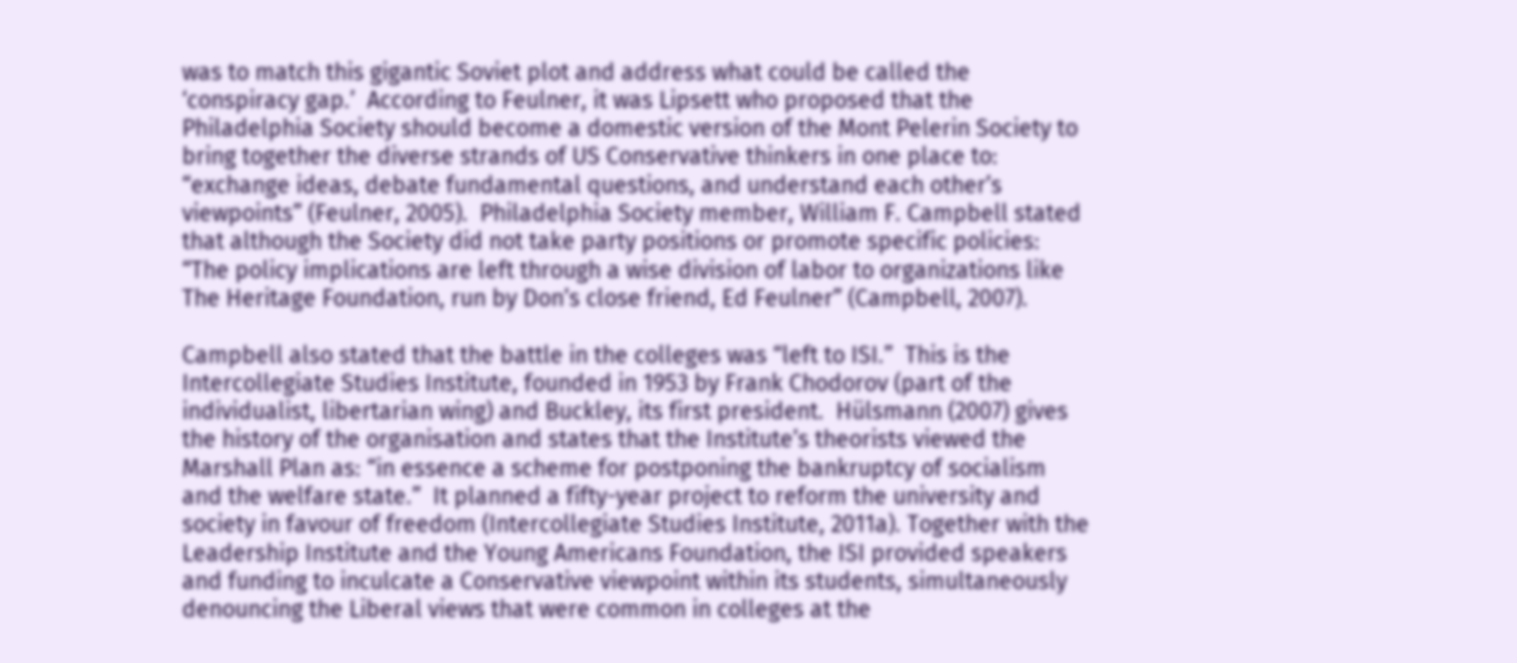was to match this gigantic Soviet plot and address what could be called the ‘conspiracy gap.’  According to Feulner, it was Lipsett who proposed that the Philadelphia Society should become a domestic version of the Mont Pelerin Society to bring together the diverse strands of US Conservative thinkers in one place to: “exchange ideas, debate fundamental questions, and understand each other’s viewpoints” (Feulner, 2005).  Philadelphia Society member, William F. Campbell stated that although the Society did not take party positions or promote specific policies: “The policy implications are left through a wise division of labor to organizations like The Heritage Foundation, run by Don’s close friend, Ed Feulner” (Campbell, 2007).

Campbell also stated that the battle in the colleges was “left to ISI.”  This is the Intercollegiate Studies Institute, founded in 1953 by Frank Chodorov (part of the individualist, libertarian wing) and Buckley, its first president.  Hülsmann (2007) gives the history of the organisation and states that the Institute’s theorists viewed the Marshall Plan as: “in essence a scheme for postponing the bankruptcy of socialism and the welfare state.”  It planned a fifty-year project to reform the university and society in favour of freedom (Intercollegiate Studies Institute, 2011a). Together with the Leadership Institute and the Young Americans Foundation, the ISI provided speakers and funding to inculcate a Conservative viewpoint within its students, simultaneously denouncing the Liberal views that were common in colleges at the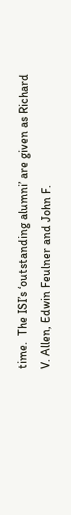time.  The ISI’s ‘outstanding alumni’ are given as Richard V. Allen, Edwin Feulner and John F.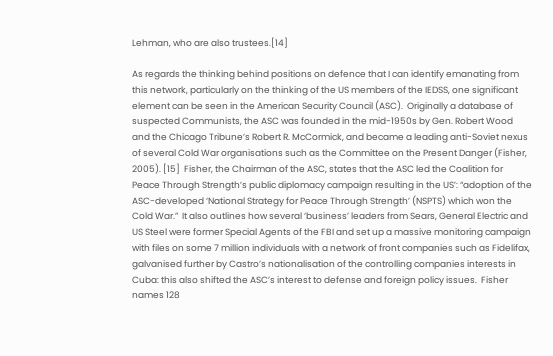Lehman, who are also trustees.[14]

As regards the thinking behind positions on defence that I can identify emanating from this network, particularly on the thinking of the US members of the IEDSS, one significant element can be seen in the American Security Council (ASC).  Originally a database of suspected Communists, the ASC was founded in the mid-1950s by Gen. Robert Wood and the Chicago Tribune’s Robert R. McCormick, and became a leading anti-Soviet nexus of several Cold War organisations such as the Committee on the Present Danger (Fisher, 2005). [15]  Fisher, the Chairman of the ASC, states that the ASC led the Coalition for Peace Through Strength’s public diplomacy campaign resulting in the US’: “adoption of the ASC-developed ‘National Strategy for Peace Through Strength’ (NSPTS) which won the Cold War.”  It also outlines how several ‘business’ leaders from Sears, General Electric and US Steel were former Special Agents of the FBI and set up a massive monitoring campaign with files on some 7 million individuals with a network of front companies such as Fidelifax, galvanised further by Castro’s nationalisation of the controlling companies interests in Cuba: this also shifted the ASC’s interest to defense and foreign policy issues.  Fisher names 128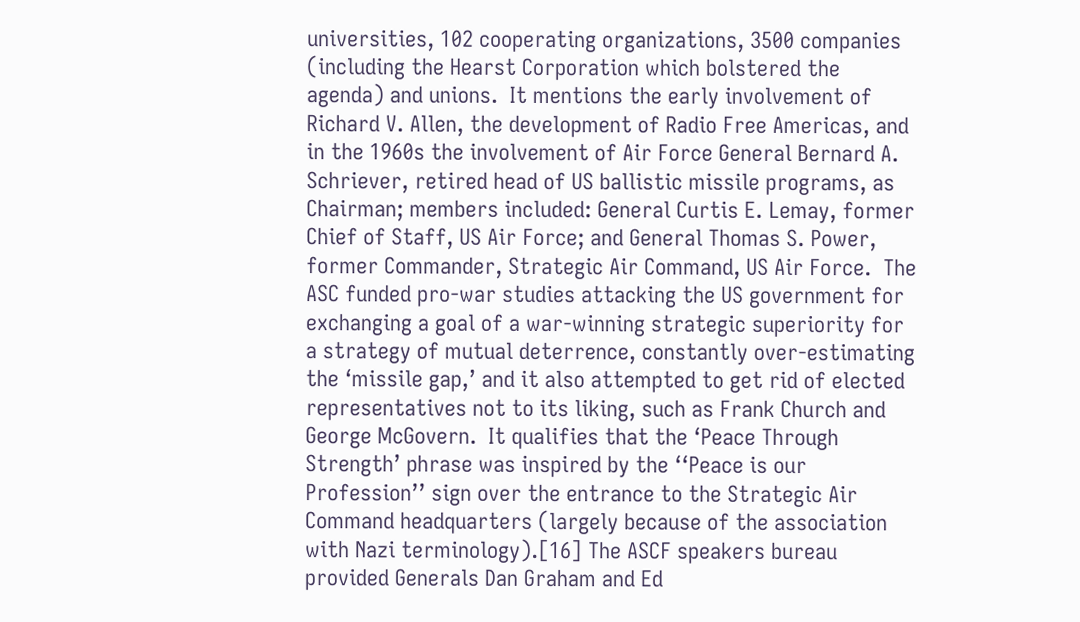universities, 102 cooperating organizations, 3500 companies (including the Hearst Corporation which bolstered the agenda) and unions.  It mentions the early involvement of Richard V. Allen, the development of Radio Free Americas, and in the 1960s the involvement of Air Force General Bernard A. Schriever, retired head of US ballistic missile programs, as Chairman; members included: General Curtis E. Lemay, former Chief of Staff, US Air Force; and General Thomas S. Power, former Commander, Strategic Air Command, US Air Force.  The ASC funded pro-war studies attacking the US government for exchanging a goal of a war-winning strategic superiority for a strategy of mutual deterrence, constantly over-estimating the ‘missile gap,’ and it also attempted to get rid of elected representatives not to its liking, such as Frank Church and George McGovern.  It qualifies that the ‘Peace Through Strength’ phrase was inspired by the ‘‘Peace is our Profession’’ sign over the entrance to the Strategic Air Command headquarters (largely because of the association with Nazi terminology).[16] The ASCF speakers bureau provided Generals Dan Graham and Ed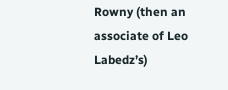Rowny (then an associate of Leo Labedz’s)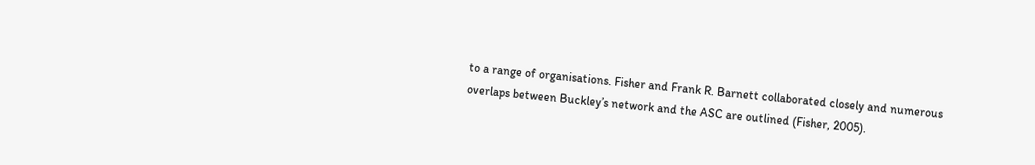to a range of organisations. Fisher and Frank R. Barnett collaborated closely and numerous overlaps between Buckley’s network and the ASC are outlined (Fisher, 2005).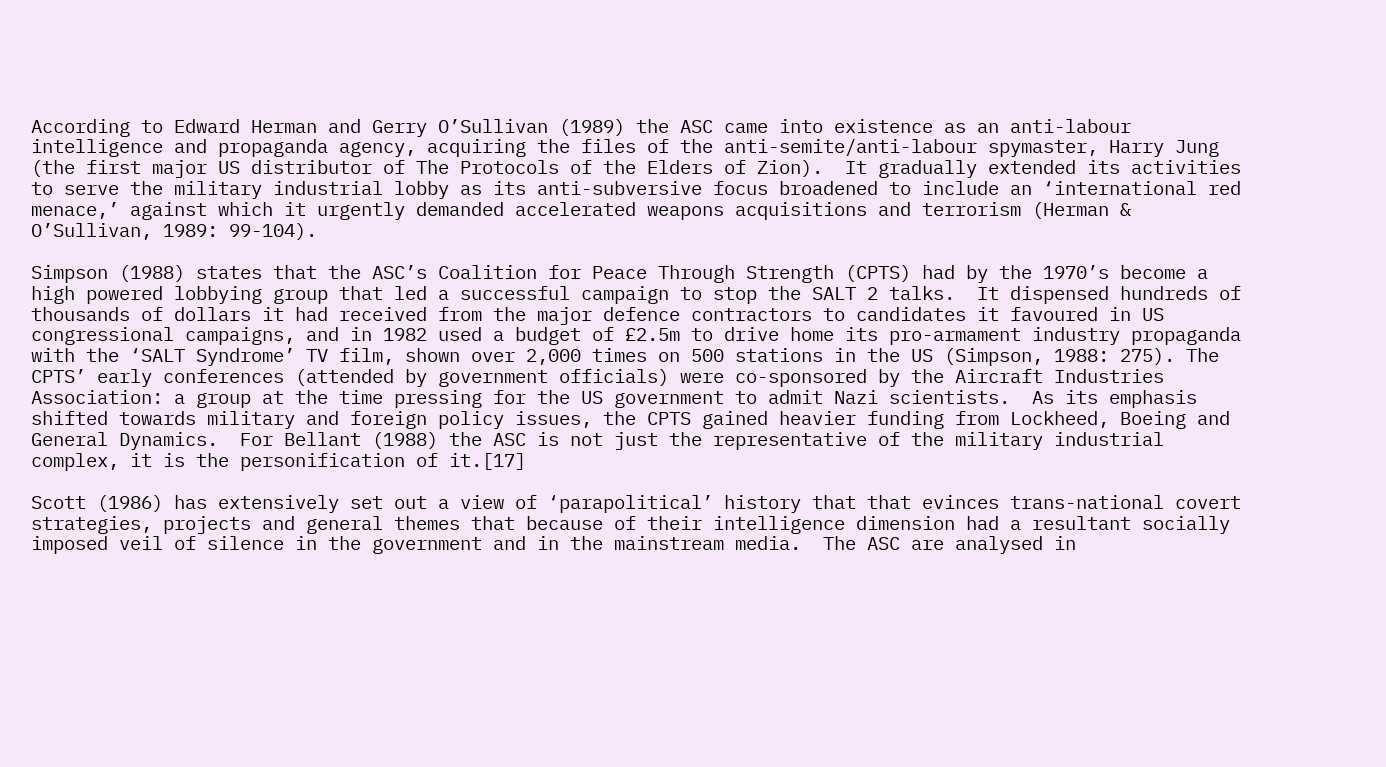According to Edward Herman and Gerry O’Sullivan (1989) the ASC came into existence as an anti-labour intelligence and propaganda agency, acquiring the files of the anti-semite/anti-labour spymaster, Harry Jung (the first major US distributor of The Protocols of the Elders of Zion).  It gradually extended its activities to serve the military industrial lobby as its anti-subversive focus broadened to include an ‘international red menace,’ against which it urgently demanded accelerated weapons acquisitions and terrorism (Herman & O’Sullivan, 1989: 99-104).

Simpson (1988) states that the ASC’s Coalition for Peace Through Strength (CPTS) had by the 1970’s become a high powered lobbying group that led a successful campaign to stop the SALT 2 talks.  It dispensed hundreds of thousands of dollars it had received from the major defence contractors to candidates it favoured in US congressional campaigns, and in 1982 used a budget of £2.5m to drive home its pro-armament industry propaganda with the ‘SALT Syndrome’ TV film, shown over 2,000 times on 500 stations in the US (Simpson, 1988: 275). The CPTS’ early conferences (attended by government officials) were co-sponsored by the Aircraft Industries Association: a group at the time pressing for the US government to admit Nazi scientists.  As its emphasis shifted towards military and foreign policy issues, the CPTS gained heavier funding from Lockheed, Boeing and General Dynamics.  For Bellant (1988) the ASC is not just the representative of the military industrial complex, it is the personification of it.[17]

Scott (1986) has extensively set out a view of ‘parapolitical’ history that that evinces trans-national covert strategies, projects and general themes that because of their intelligence dimension had a resultant socially imposed veil of silence in the government and in the mainstream media.  The ASC are analysed in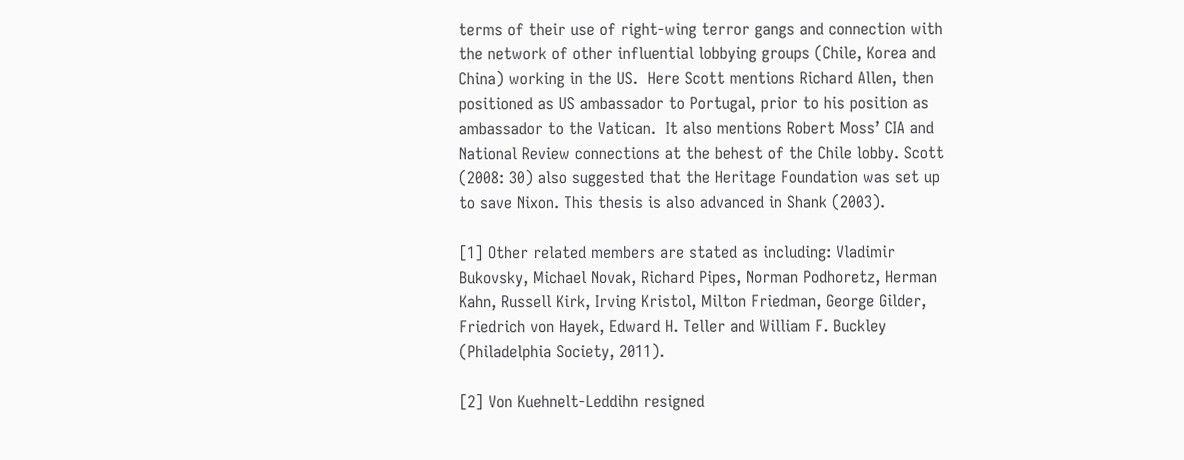terms of their use of right-wing terror gangs and connection with the network of other influential lobbying groups (Chile, Korea and China) working in the US.  Here Scott mentions Richard Allen, then positioned as US ambassador to Portugal, prior to his position as ambassador to the Vatican.  It also mentions Robert Moss’ CIA and National Review connections at the behest of the Chile lobby. Scott (2008: 30) also suggested that the Heritage Foundation was set up to save Nixon. This thesis is also advanced in Shank (2003).

[1] Other related members are stated as including: Vladimir Bukovsky, Michael Novak, Richard Pipes, Norman Podhoretz, Herman Kahn, Russell Kirk, Irving Kristol, Milton Friedman, George Gilder, Friedrich von Hayek, Edward H. Teller and William F. Buckley (Philadelphia Society, 2011).

[2] Von Kuehnelt-Leddihn resigned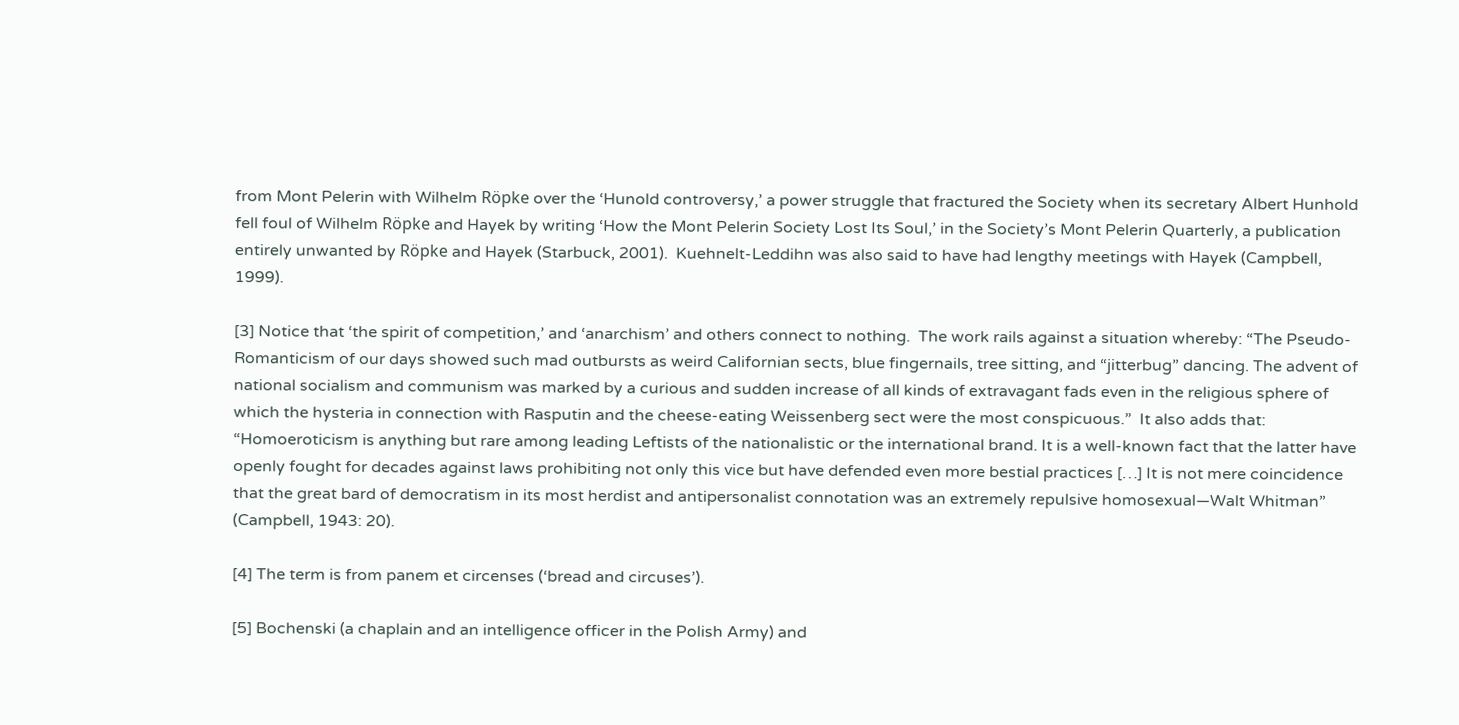from Mont Pelerin with Wilhelm Röpke over the ‘Hunold controversy,’ a power struggle that fractured the Society when its secretary Albert Hunhold fell foul of Wilhelm Röpke and Hayek by writing ‘How the Mont Pelerin Society Lost Its Soul,’ in the Society’s Mont Pelerin Quarterly, a publication entirely unwanted by Röpke and Hayek (Starbuck, 2001).  Kuehnelt-Leddihn was also said to have had lengthy meetings with Hayek (Campbell, 1999).

[3] Notice that ‘the spirit of competition,’ and ‘anarchism’ and others connect to nothing.  The work rails against a situation whereby: “The Pseudo-Romanticism of our days showed such mad outbursts as weird Californian sects, blue fingernails, tree sitting, and “jitterbug” dancing. The advent of national socialism and communism was marked by a curious and sudden increase of all kinds of extravagant fads even in the religious sphere of which the hysteria in connection with Rasputin and the cheese-eating Weissenberg sect were the most conspicuous.”  It also adds that: “Homoeroticism is anything but rare among leading Leftists of the nationalistic or the international brand. It is a well-known fact that the latter have openly fought for decades against laws prohibiting not only this vice but have defended even more bestial practices […] It is not mere coincidence that the great bard of democratism in its most herdist and antipersonalist connotation was an extremely repulsive homosexual—Walt Whitman” (Campbell, 1943: 20).

[4] The term is from panem et circenses (‘bread and circuses’).

[5] Bochenski (a chaplain and an intelligence officer in the Polish Army) and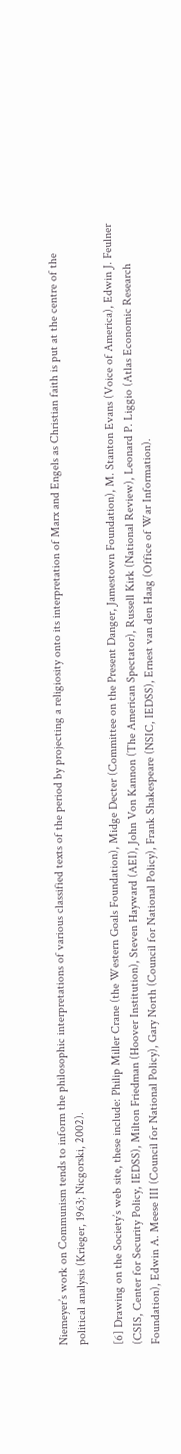Niemeyer’s work on Communism tends to inform the philosophic interpretations of various classified texts of the period by projecting a religiosity onto its interpretation of Marx and Engels as Christian faith is put at the centre of the political analysis (Krieger, 1963; Nicgorski, 2002).

[6] Drawing on the Society’s web site, these include: Philip Miller Crane (the Western Goals Foundation), Midge Decter (Committee on the Present Danger, Jamestown Foundation), M. Stanton Evans (Voice of America), Edwin J. Feulner (CSIS, Center for Security Policy, IEDSS), Milton Friedman (Hoover Institution), Steven Hayward (AEI), John Von Kannon (The American Spectator), Russell Kirk (National Review), Leonard P. Liggio (Atlas Economic Research Foundation), Edwin A. Meese III (Council for National Policy), Gary North (Council for National Policy), Frank Shakespeare (NSIC, IEDSS), Ernest van den Haag (Office of War Information).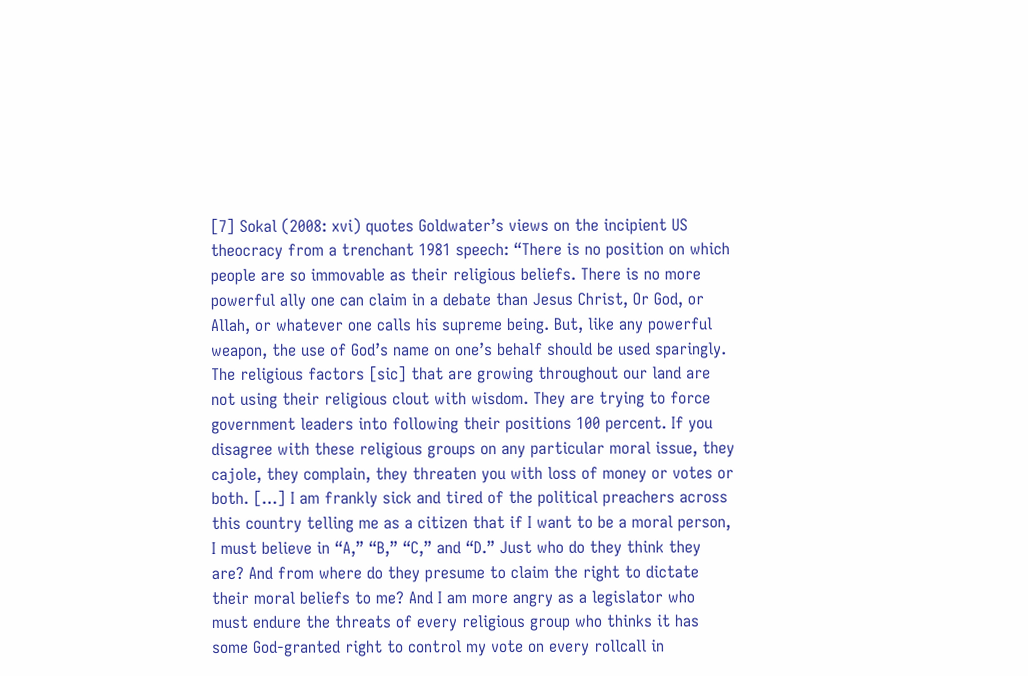[7] Sokal (2008: xvi) quotes Goldwater’s views on the incipient US theocracy from a trenchant 1981 speech: “There is no position on which people are so immovable as their religious beliefs. There is no more powerful ally one can claim in a debate than Jesus Christ, Or God, or Allah, or whatever one calls his supreme being. But, like any powerful weapon, the use of God’s name on one’s behalf should be used sparingly. The religious factors [sic] that are growing throughout our land are not using their religious clout with wisdom. They are trying to force government leaders into following their positions 100 percent. If you disagree with these religious groups on any particular moral issue, they cajole, they complain, they threaten you with loss of money or votes or both. […] I am frankly sick and tired of the political preachers across this country telling me as a citizen that if I want to be a moral person, I must believe in “A,” “B,” “C,” and “D.” Just who do they think they are? And from where do they presume to claim the right to dictate their moral beliefs to me? And I am more angry as a legislator who must endure the threats of every religious group who thinks it has some God-granted right to control my vote on every rollcall in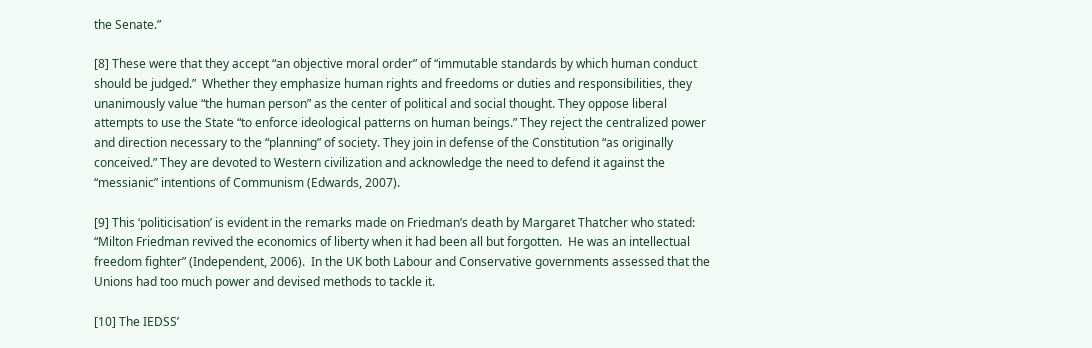the Senate.”

[8] These were that they accept “an objective moral order” of “immutable standards by which human conduct should be judged.”  Whether they emphasize human rights and freedoms or duties and responsibilities, they unanimously value “the human person” as the center of political and social thought. They oppose liberal attempts to use the State “to enforce ideological patterns on human beings.” They reject the centralized power and direction necessary to the “planning” of society. They join in defense of the Constitution “as originally conceived.” They are devoted to Western civilization and acknowledge the need to defend it against the “messianic” intentions of Communism (Edwards, 2007).

[9] This ‘politicisation’ is evident in the remarks made on Friedman’s death by Margaret Thatcher who stated: “Milton Friedman revived the economics of liberty when it had been all but forgotten.  He was an intellectual freedom fighter” (Independent, 2006).  In the UK both Labour and Conservative governments assessed that the Unions had too much power and devised methods to tackle it.

[10] The IEDSS’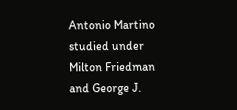Antonio Martino studied under Milton Friedman and George J.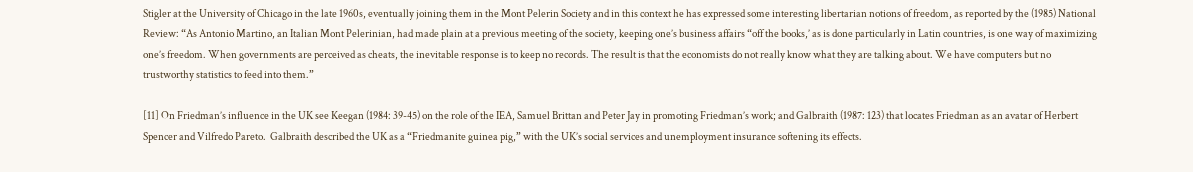Stigler at the University of Chicago in the late 1960s, eventually joining them in the Mont Pelerin Society and in this context he has expressed some interesting libertarian notions of freedom, as reported by the (1985) National Review: “As Antonio Martino, an Italian Mont Pelerinian, had made plain at a previous meeting of the society, keeping one’s business affairs “off the books,’ as is done particularly in Latin countries, is one way of maximizing one’s freedom. When governments are perceived as cheats, the inevitable response is to keep no records. The result is that the economists do not really know what they are talking about. We have computers but no trustworthy statistics to feed into them.”

[11] On Friedman’s influence in the UK see Keegan (1984: 39-45) on the role of the IEA, Samuel Brittan and Peter Jay in promoting Friedman’s work; and Galbraith (1987: 123) that locates Friedman as an avatar of Herbert Spencer and Vilfredo Pareto.  Galbraith described the UK as a “Friedmanite guinea pig,” with the UK’s social services and unemployment insurance softening its effects.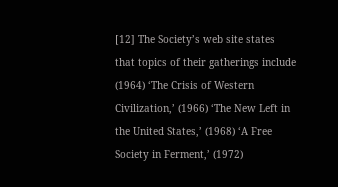[12] The Society’s web site states that topics of their gatherings include (1964) ‘The Crisis of Western Civilization,’ (1966) ‘The New Left in the United States,’ (1968) ‘A Free Society in Ferment,’ (1972)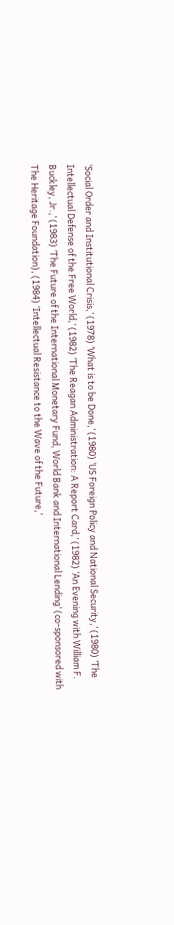‘Social Order and Institutional Crisis,’ (1978) ‘What is to be Done,’ (1980) ‘US Foreign Policy and National Security,’ (1980) ‘The Intellectual Defense of the Free World,’ (1982) ‘The Reagan Administration: A Report Card,’ (1982) ‘An Evening with William F. Buckley, Jr.,’ (1983) ‘The Future of the International Monetary Fund, World Bank and International Lending’ (co-sponsored with The Heritage Foundation), (1984) ‘Intellectual Resistance to the Wave of the Future,’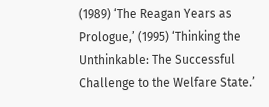(1989) ‘The Reagan Years as Prologue,’ (1995) ‘Thinking the Unthinkable: The Successful Challenge to the Welfare State.’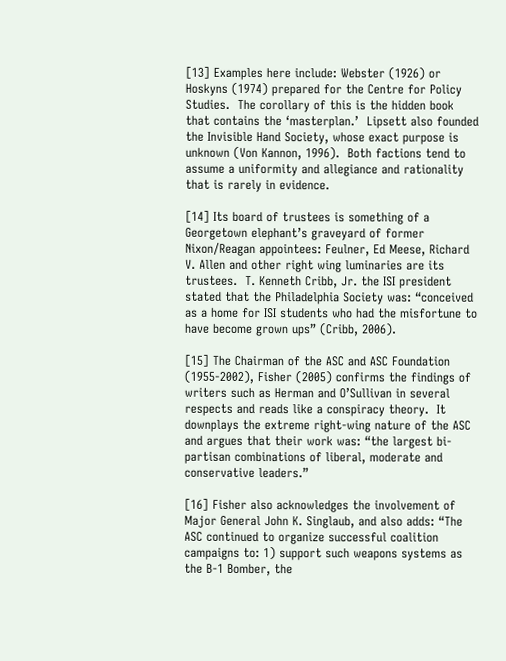[13] Examples here include: Webster (1926) or Hoskyns (1974) prepared for the Centre for Policy Studies.  The corollary of this is the hidden book that contains the ‘masterplan.’  Lipsett also founded the Invisible Hand Society, whose exact purpose is unknown (Von Kannon, 1996).  Both factions tend to assume a uniformity and allegiance and rationality that is rarely in evidence.

[14] Its board of trustees is something of a Georgetown elephant’s graveyard of former Nixon/Reagan appointees: Feulner, Ed Meese, Richard V. Allen and other right wing luminaries are its trustees.  T. Kenneth Cribb, Jr. the ISI president stated that the Philadelphia Society was: “conceived as a home for ISI students who had the misfortune to have become grown ups” (Cribb, 2006).

[15] The Chairman of the ASC and ASC Foundation (1955-2002), Fisher (2005) confirms the findings of writers such as Herman and O’Sullivan in several respects and reads like a conspiracy theory.  It downplays the extreme right-wing nature of the ASC and argues that their work was: “the largest bi-partisan combinations of liberal, moderate and conservative leaders.”

[16] Fisher also acknowledges the involvement of Major General John K. Singlaub, and also adds: “The ASC continued to organize successful coalition campaigns to: 1) support such weapons systems as the B-1 Bomber, the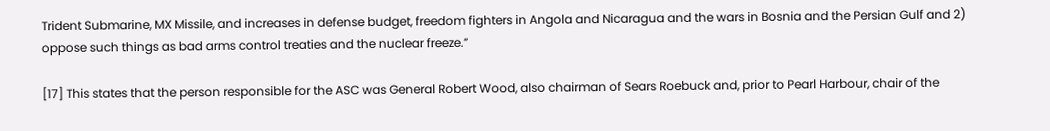Trident Submarine, MX Missile, and increases in defense budget, freedom fighters in Angola and Nicaragua and the wars in Bosnia and the Persian Gulf and 2) oppose such things as bad arms control treaties and the nuclear freeze.”

[17] This states that the person responsible for the ASC was General Robert Wood, also chairman of Sears Roebuck and, prior to Pearl Harbour, chair of the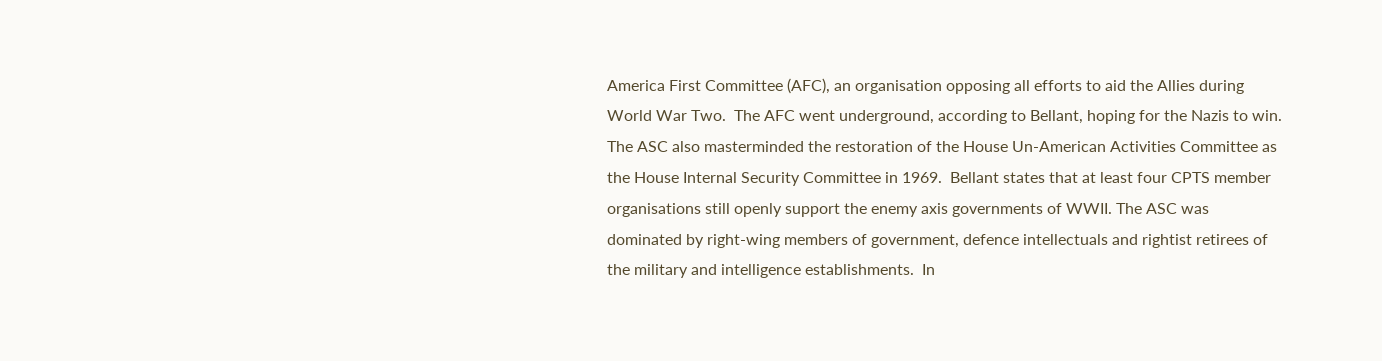America First Committee (AFC), an organisation opposing all efforts to aid the Allies during World War Two.  The AFC went underground, according to Bellant, hoping for the Nazis to win.  The ASC also masterminded the restoration of the House Un-American Activities Committee as the House Internal Security Committee in 1969.  Bellant states that at least four CPTS member organisations still openly support the enemy axis governments of WWII. The ASC was dominated by right-wing members of government, defence intellectuals and rightist retirees of the military and intelligence establishments.  In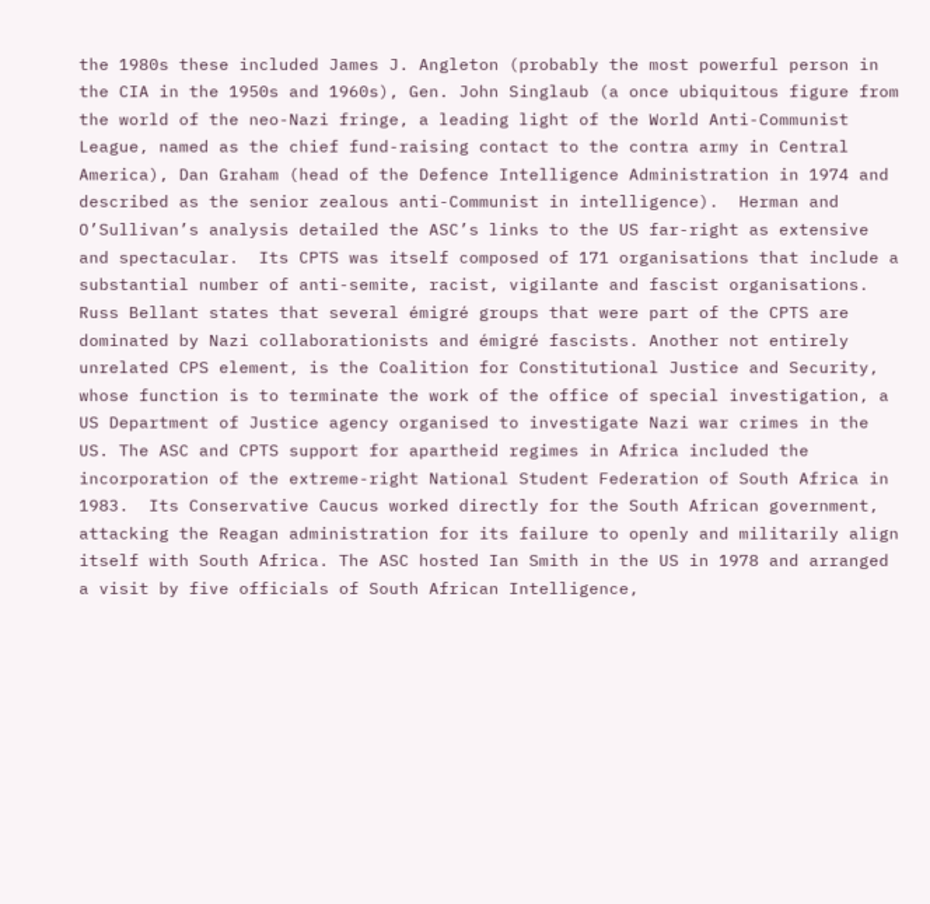the 1980s these included James J. Angleton (probably the most powerful person in the CIA in the 1950s and 1960s), Gen. John Singlaub (a once ubiquitous figure from the world of the neo-Nazi fringe, a leading light of the World Anti-Communist League, named as the chief fund-raising contact to the contra army in Central America), Dan Graham (head of the Defence Intelligence Administration in 1974 and described as the senior zealous anti-Communist in intelligence).  Herman and O’Sullivan’s analysis detailed the ASC’s links to the US far-right as extensive and spectacular.  Its CPTS was itself composed of 171 organisations that include a substantial number of anti-semite, racist, vigilante and fascist organisations. Russ Bellant states that several émigré groups that were part of the CPTS are dominated by Nazi collaborationists and émigré fascists. Another not entirely unrelated CPS element, is the Coalition for Constitutional Justice and Security, whose function is to terminate the work of the office of special investigation, a US Department of Justice agency organised to investigate Nazi war crimes in the US. The ASC and CPTS support for apartheid regimes in Africa included the incorporation of the extreme-right National Student Federation of South Africa in 1983.  Its Conservative Caucus worked directly for the South African government, attacking the Reagan administration for its failure to openly and militarily align itself with South Africa. The ASC hosted Ian Smith in the US in 1978 and arranged a visit by five officials of South African Intelligence,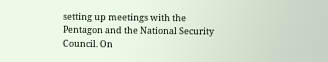setting up meetings with the Pentagon and the National Security Council. On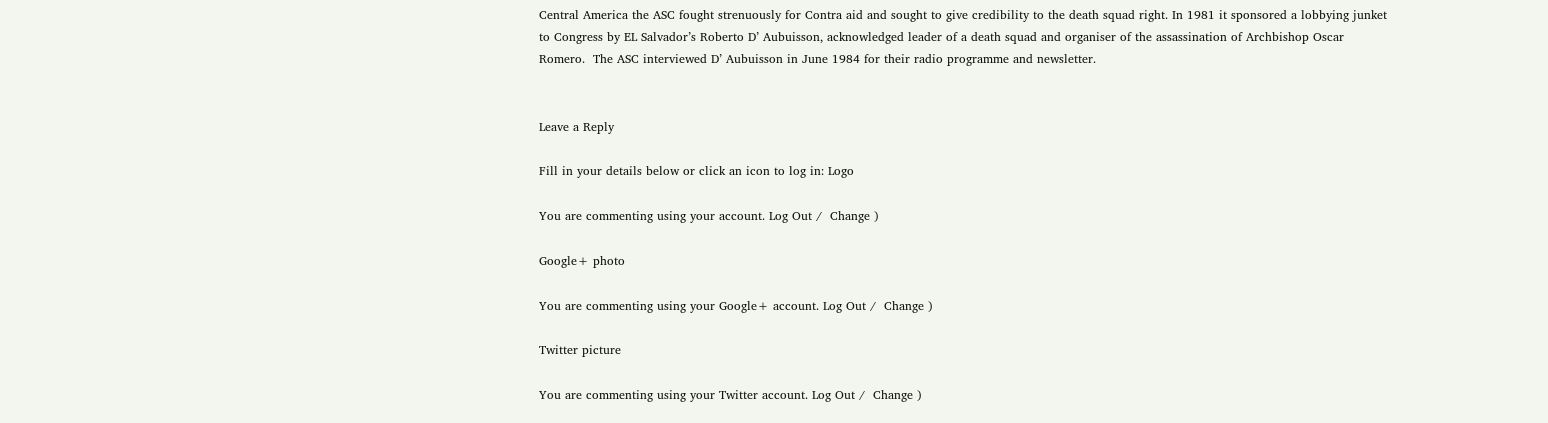Central America the ASC fought strenuously for Contra aid and sought to give credibility to the death squad right. In 1981 it sponsored a lobbying junket to Congress by EL Salvador’s Roberto D’ Aubuisson, acknowledged leader of a death squad and organiser of the assassination of Archbishop Oscar Romero.  The ASC interviewed D’ Aubuisson in June 1984 for their radio programme and newsletter.


Leave a Reply

Fill in your details below or click an icon to log in: Logo

You are commenting using your account. Log Out /  Change )

Google+ photo

You are commenting using your Google+ account. Log Out /  Change )

Twitter picture

You are commenting using your Twitter account. Log Out /  Change )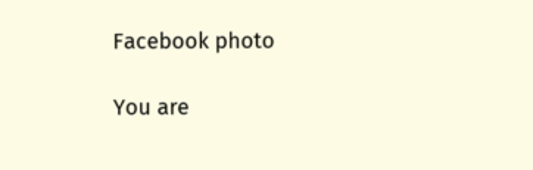Facebook photo

You are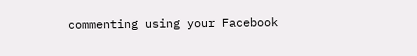commenting using your Facebook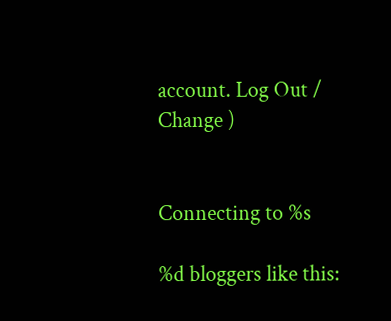account. Log Out /  Change )


Connecting to %s

%d bloggers like this: